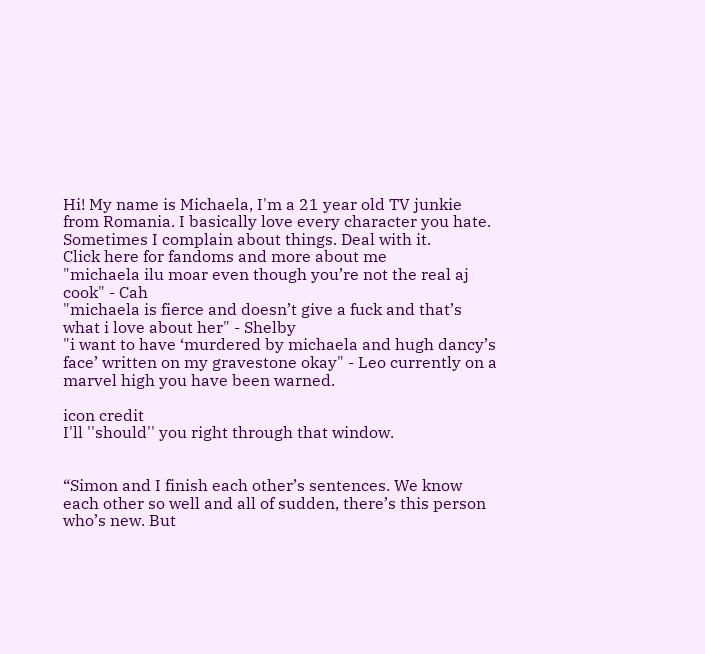Hi! My name is Michaela, I'm a 21 year old TV junkie from Romania. I basically love every character you hate. Sometimes I complain about things. Deal with it.
Click here for fandoms and more about me
"michaela ilu moar even though you’re not the real aj cook" - Cah
"michaela is fierce and doesn’t give a fuck and that’s what i love about her" - Shelby
"i want to have ‘murdered by michaela and hugh dancy’s face’ written on my gravestone okay" - Leo currently on a marvel high you have been warned.

icon credit
I'll ''should'' you right through that window.


“Simon and I finish each other’s sentences. We know each other so well and all of sudden, there’s this person who’s new. But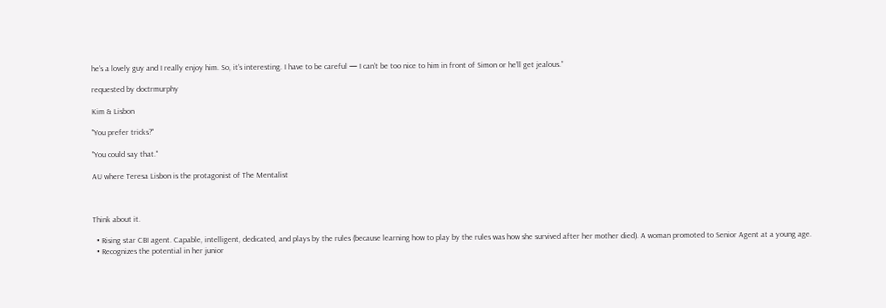he’s a lovely guy and I really enjoy him. So, it’s interesting. I have to be careful — I can’t be too nice to him in front of Simon or he’ll get jealous.”

requested by doctrmurphy

Kim & Lisbon

"You prefer tricks?"

"You could say that."

AU where Teresa Lisbon is the protagonist of The Mentalist



Think about it.

  • Rising star CBI agent. Capable, intelligent, dedicated, and plays by the rules (because learning how to play by the rules was how she survived after her mother died). A woman promoted to Senior Agent at a young age.
  • Recognizes the potential in her junior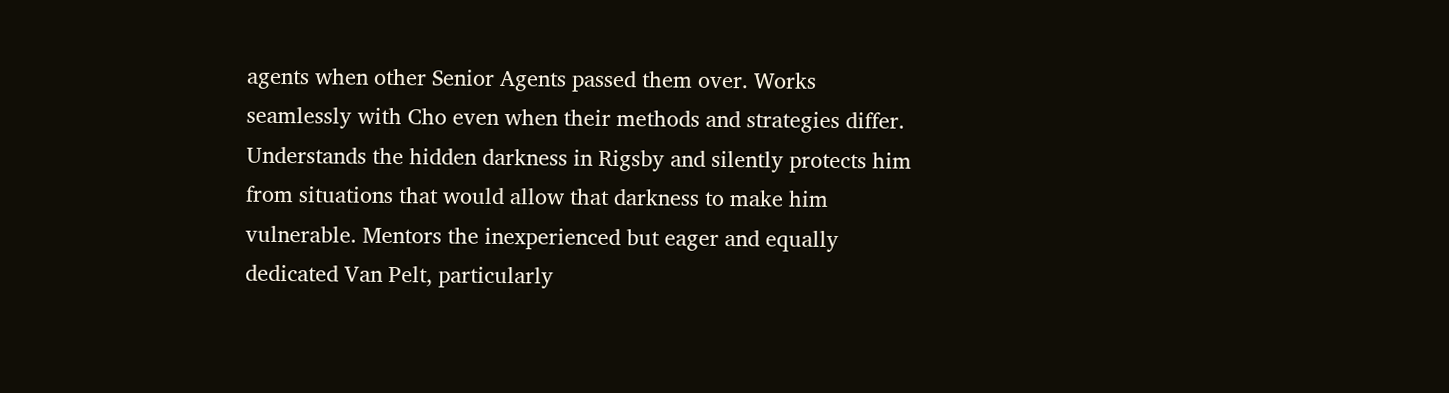agents when other Senior Agents passed them over. Works seamlessly with Cho even when their methods and strategies differ. Understands the hidden darkness in Rigsby and silently protects him from situations that would allow that darkness to make him vulnerable. Mentors the inexperienced but eager and equally dedicated Van Pelt, particularly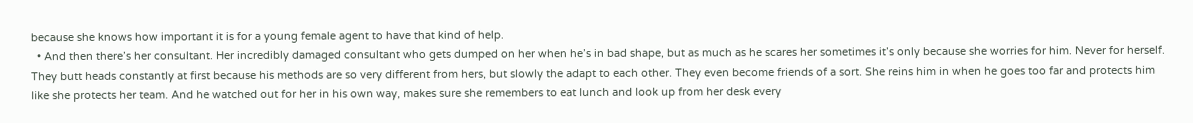because she knows how important it is for a young female agent to have that kind of help.
  • And then there’s her consultant. Her incredibly damaged consultant who gets dumped on her when he’s in bad shape, but as much as he scares her sometimes it’s only because she worries for him. Never for herself. They butt heads constantly at first because his methods are so very different from hers, but slowly the adapt to each other. They even become friends of a sort. She reins him in when he goes too far and protects him like she protects her team. And he watched out for her in his own way, makes sure she remembers to eat lunch and look up from her desk every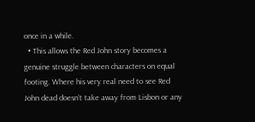once in a while.
  • This allows the Red John story becomes a genuine struggle between characters on equal footing. Where his very real need to see Red John dead doesn’t take away from Lisbon or any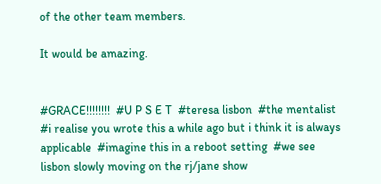of the other team members.

It would be amazing.


#GRACE!!!!!!!!  #U P S E T  #teresa lisbon  #the mentalist  #i realise you wrote this a while ago but i think it is always applicable  #imagine this in a reboot setting  #we see lisbon slowly moving on the rj/jane show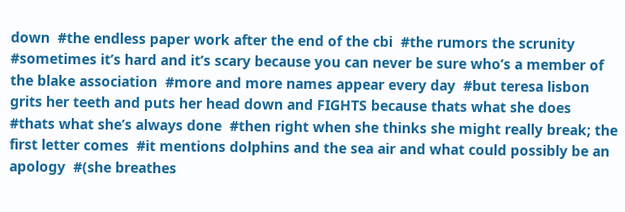down  #the endless paper work after the end of the cbi  #the rumors the scrunity  #sometimes it’s hard and it’s scary because you can never be sure who’s a member of the blake association  #more and more names appear every day  #but teresa lisbon grits her teeth and puts her head down and FIGHTS because thats what she does  #thats what she’s always done  #then right when she thinks she might really break; the first letter comes  #it mentions dolphins and the sea air and what could possibly be an apology  #(she breathes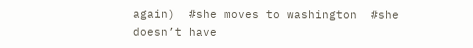again)  #she moves to washington  #she doesn’t have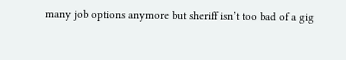many job options anymore but sheriff isn’t too bad of a gig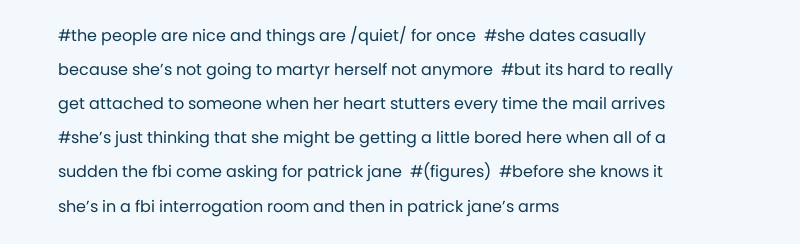#the people are nice and things are /quiet/ for once  #she dates casually because she’s not going to martyr herself not anymore  #but its hard to really get attached to someone when her heart stutters every time the mail arrives  #she’s just thinking that she might be getting a little bored here when all of a sudden the fbi come asking for patrick jane  #(figures)  #before she knows it she’s in a fbi interrogation room and then in patrick jane’s arms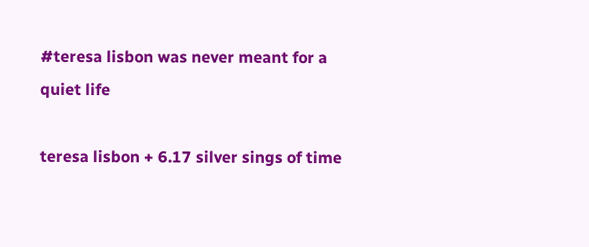#teresa lisbon was never meant for a quiet life

teresa lisbon + 6.17 silver sings of time